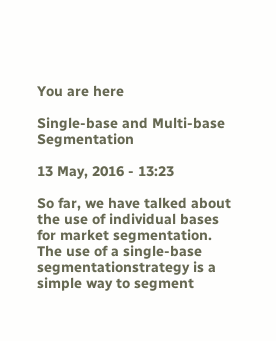You are here

Single-base and Multi-base Segmentation

13 May, 2016 - 13:23

So far, we have talked about the use of individual bases for market segmentation. The use of a single-base segmentationstrategy is a simple way to segment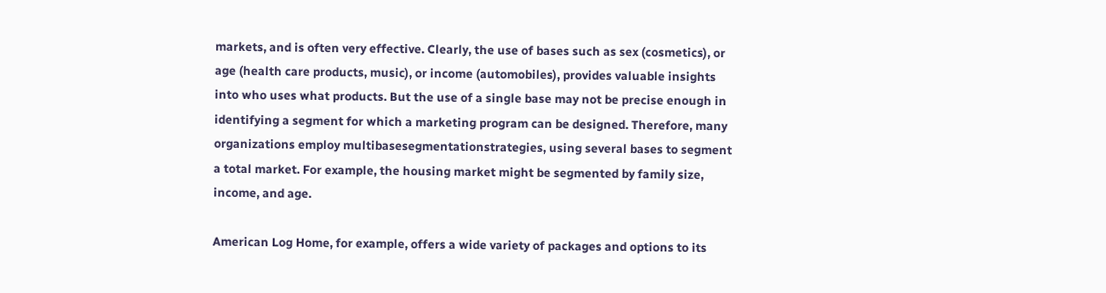markets, and is often very effective. Clearly, the use of bases such as sex (cosmetics), or age (health care products, music), or income (automobiles), provides valuable insights into who uses what products. But the use of a single base may not be precise enough in identifying a segment for which a marketing program can be designed. Therefore, many organizations employ multibasesegmentationstrategies, using several bases to segment a total market. For example, the housing market might be segmented by family size, income, and age.

American Log Home, for example, offers a wide variety of packages and options to its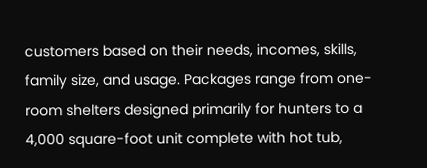customers based on their needs, incomes, skills, family size, and usage. Packages range from one-room shelters designed primarily for hunters to a 4,000 square-foot unit complete with hot tub,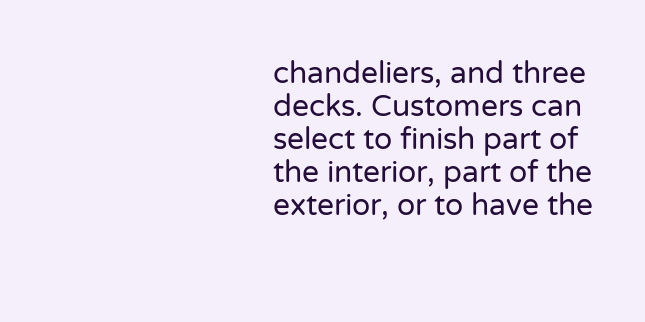chandeliers, and three decks. Customers can select to finish part of the interior, part of the exterior, or to have the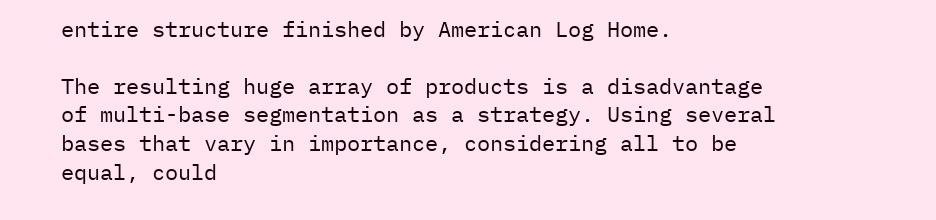entire structure finished by American Log Home.

The resulting huge array of products is a disadvantage of multi-base segmentation as a strategy. Using several bases that vary in importance, considering all to be equal, could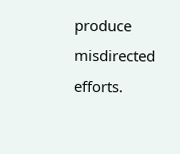produce misdirected efforts.